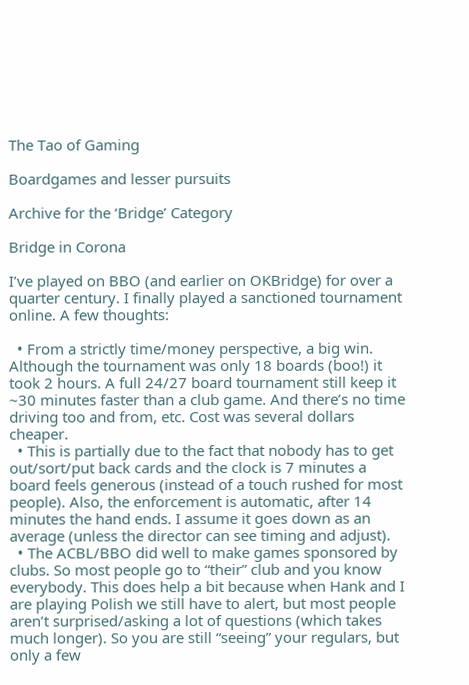The Tao of Gaming

Boardgames and lesser pursuits

Archive for the ‘Bridge’ Category

Bridge in Corona

I’ve played on BBO (and earlier on OKBridge) for over a quarter century. I finally played a sanctioned tournament online. A few thoughts:

  • From a strictly time/money perspective, a big win. Although the tournament was only 18 boards (boo!) it took 2 hours. A full 24/27 board tournament still keep it ~30 minutes faster than a club game. And there’s no time driving too and from, etc. Cost was several dollars cheaper.
  • This is partially due to the fact that nobody has to get out/sort/put back cards and the clock is 7 minutes a board feels generous (instead of a touch rushed for most people). Also, the enforcement is automatic, after 14 minutes the hand ends. I assume it goes down as an average (unless the director can see timing and adjust).
  • The ACBL/BBO did well to make games sponsored by clubs. So most people go to “their” club and you know everybody. This does help a bit because when Hank and I are playing Polish we still have to alert, but most people aren’t surprised/asking a lot of questions (which takes much longer). So you are still “seeing” your regulars, but only a few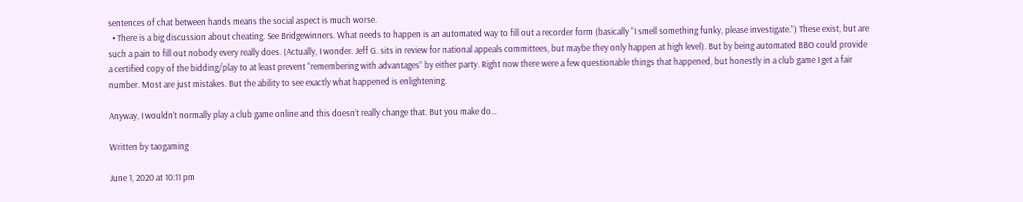sentences of chat between hands means the social aspect is much worse.
  • There is a big discussion about cheating. See Bridgewinners. What needs to happen is an automated way to fill out a recorder form (basically “I smell something funky, please investigate.”) These exist, but are such a pain to fill out nobody every really does. (Actually, I wonder. Jeff G. sits in review for national appeals committees, but maybe they only happen at high level). But by being automated BBO could provide a certified copy of the bidding/play to at least prevent “remembering with advantages” by either party. Right now there were a few questionable things that happened, but honestly in a club game I get a fair number. Most are just mistakes. But the ability to see exactly what happened is enlightening.

Anyway, I wouldn’t normally play a club game online and this doesn’t really change that. But you make do…

Written by taogaming

June 1, 2020 at 10:11 pm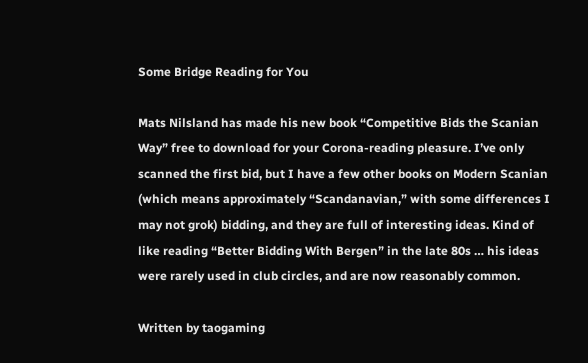Some Bridge Reading for You

Mats Nilsland has made his new book “Competitive Bids the Scanian Way” free to download for your Corona-reading pleasure. I’ve only scanned the first bid, but I have a few other books on Modern Scanian (which means approximately “Scandanavian,” with some differences I may not grok) bidding, and they are full of interesting ideas. Kind of like reading “Better Bidding With Bergen” in the late 80s … his ideas were rarely used in club circles, and are now reasonably common.

Written by taogaming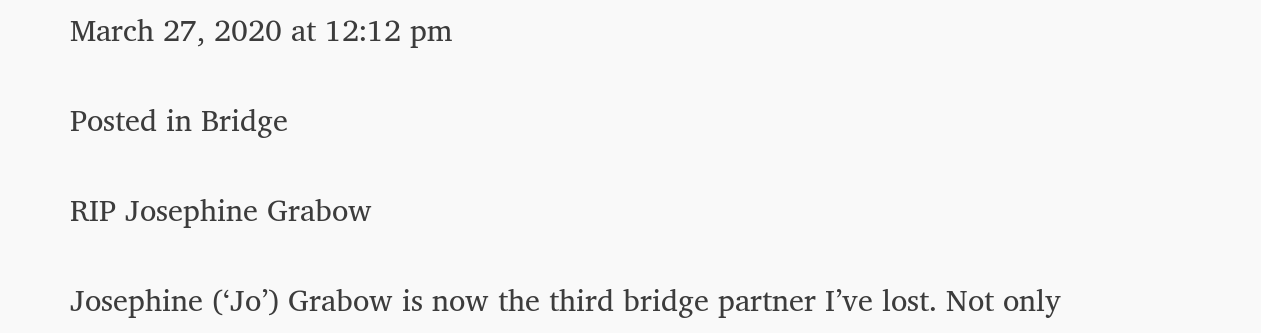March 27, 2020 at 12:12 pm

Posted in Bridge

RIP Josephine Grabow

Josephine (‘Jo’) Grabow is now the third bridge partner I’ve lost. Not only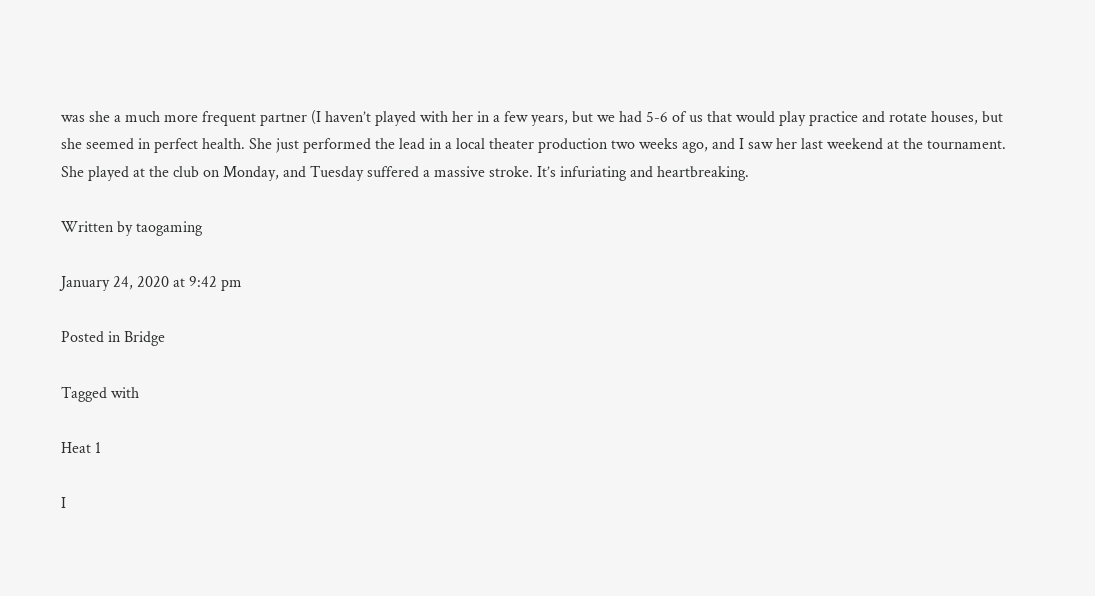was she a much more frequent partner (I haven’t played with her in a few years, but we had 5-6 of us that would play practice and rotate houses, but she seemed in perfect health. She just performed the lead in a local theater production two weeks ago, and I saw her last weekend at the tournament. She played at the club on Monday, and Tuesday suffered a massive stroke. It’s infuriating and heartbreaking.

Written by taogaming

January 24, 2020 at 9:42 pm

Posted in Bridge

Tagged with

Heat 1

I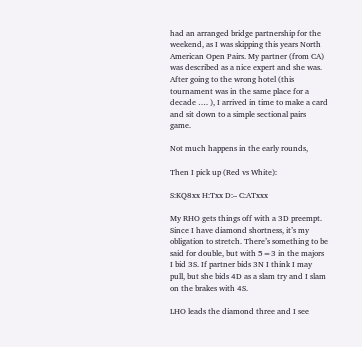had an arranged bridge partnership for the weekend, as I was skipping this years North American Open Pairs. My partner (from CA) was described as a nice expert and she was. After going to the wrong hotel (this tournament was in the same place for a decade …. ), I arrived in time to make a card and sit down to a simple sectional pairs game.

Not much happens in the early rounds,

Then I pick up (Red vs White):

S:KQ8xx H:Txx D:– C:ATxxx

My RHO gets things off with a 3D preempt. Since I have diamond shortness, it’s my obligation to stretch. There’s something to be said for double, but with 5=3 in the majors I bid 3S. If partner bids 3N I think I may pull, but she bids 4D as a slam try and I slam on the brakes with 4S.

LHO leads the diamond three and I see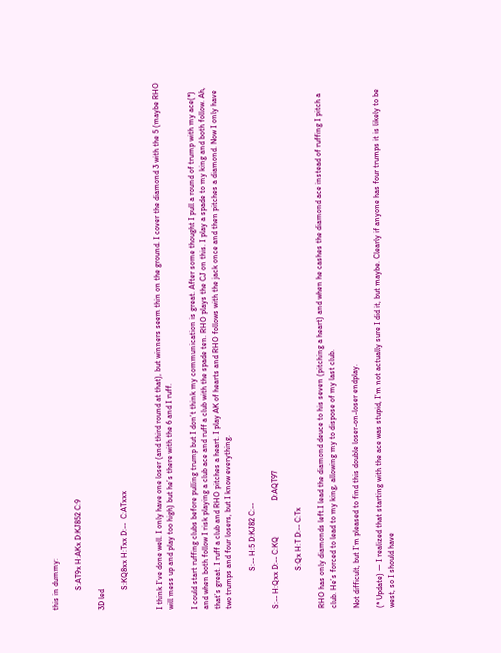this in dummy:

          S:AT9x H:AKx D:KJ852 C:9

3D led

          S:KQ8xx H:Txx D:--  C:ATxxx


I think I’ve done well. I only have one loser (and third round at that), but winners seem thin on the ground. I cover the diamond 3 with the 5 (maybe RHO will mess up and play too high) but he’s there with the 6 and I ruff.

I could start ruffing clubs before pulling trump but I don’t think my communication is great. After some thought I pull a round of trump with my ace(*) and when both follow I risk playing a club ace and ruff a club with the spade ten. RHO plays the CJ on this. I play a spade to my king and both follow. Ah, that’s great. I ruff a club and RHO pitches a heart. I play AK of hearts and RHO follows with the jack once and then pitches a diamond. Now I only have two trumps and four losers, but I know everything.

                   S:-- H:5 D:KJ82 C:--

S:-- H:Qxx D:-- C:KQ                  D:AQT97

                   S:Qx H:T D:-- C:Tx

RHO has only diamonds left.I lead the diamond deuce to his seven (pitching a heart) and when he cashes the diamond ace instead of ruffing I pitch a club. He’s forced to lead to my king, allowing my to dispose of my last club.

Not difficult, but I’m pleased to find this double loser-on-loser endplay.

(* Update) — I realized that starting with the ace was stupid, I’m not actually sure I did it, but maybe. Clearly if anyone has four trumps it is likely to be west, so I should have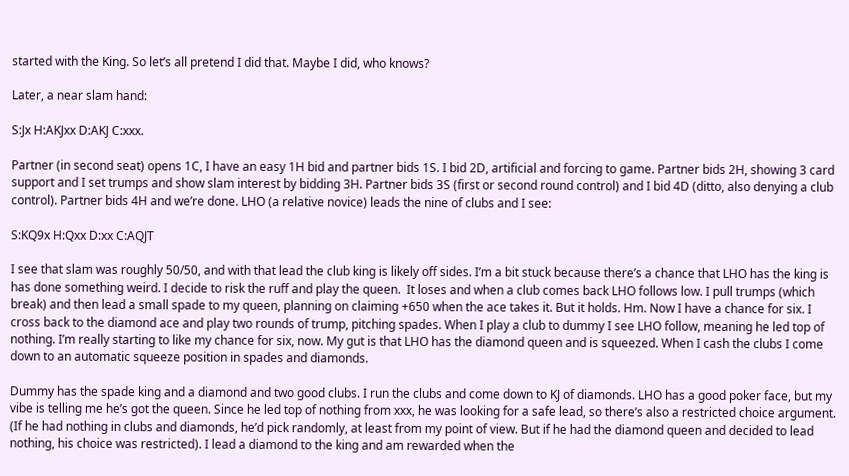started with the King. So let’s all pretend I did that. Maybe I did, who knows?

Later, a near slam hand:

S:Jx H:AKJxx D:AKJ C:xxx.

Partner (in second seat) opens 1C, I have an easy 1H bid and partner bids 1S. I bid 2D, artificial and forcing to game. Partner bids 2H, showing 3 card support and I set trumps and show slam interest by bidding 3H. Partner bids 3S (first or second round control) and I bid 4D (ditto, also denying a club control). Partner bids 4H and we’re done. LHO (a relative novice) leads the nine of clubs and I see:

S:KQ9x H:Qxx D:xx C:AQJT

I see that slam was roughly 50/50, and with that lead the club king is likely off sides. I’m a bit stuck because there’s a chance that LHO has the king is has done something weird. I decide to risk the ruff and play the queen.  It loses and when a club comes back LHO follows low. I pull trumps (which break) and then lead a small spade to my queen, planning on claiming +650 when the ace takes it. But it holds. Hm. Now I have a chance for six. I cross back to the diamond ace and play two rounds of trump, pitching spades. When I play a club to dummy I see LHO follow, meaning he led top of nothing. I’m really starting to like my chance for six, now. My gut is that LHO has the diamond queen and is squeezed. When I cash the clubs I come down to an automatic squeeze position in spades and diamonds.

Dummy has the spade king and a diamond and two good clubs. I run the clubs and come down to KJ of diamonds. LHO has a good poker face, but my vibe is telling me he’s got the queen. Since he led top of nothing from xxx, he was looking for a safe lead, so there’s also a restricted choice argument. (If he had nothing in clubs and diamonds, he’d pick randomly, at least from my point of view. But if he had the diamond queen and decided to lead nothing, his choice was restricted). I lead a diamond to the king and am rewarded when the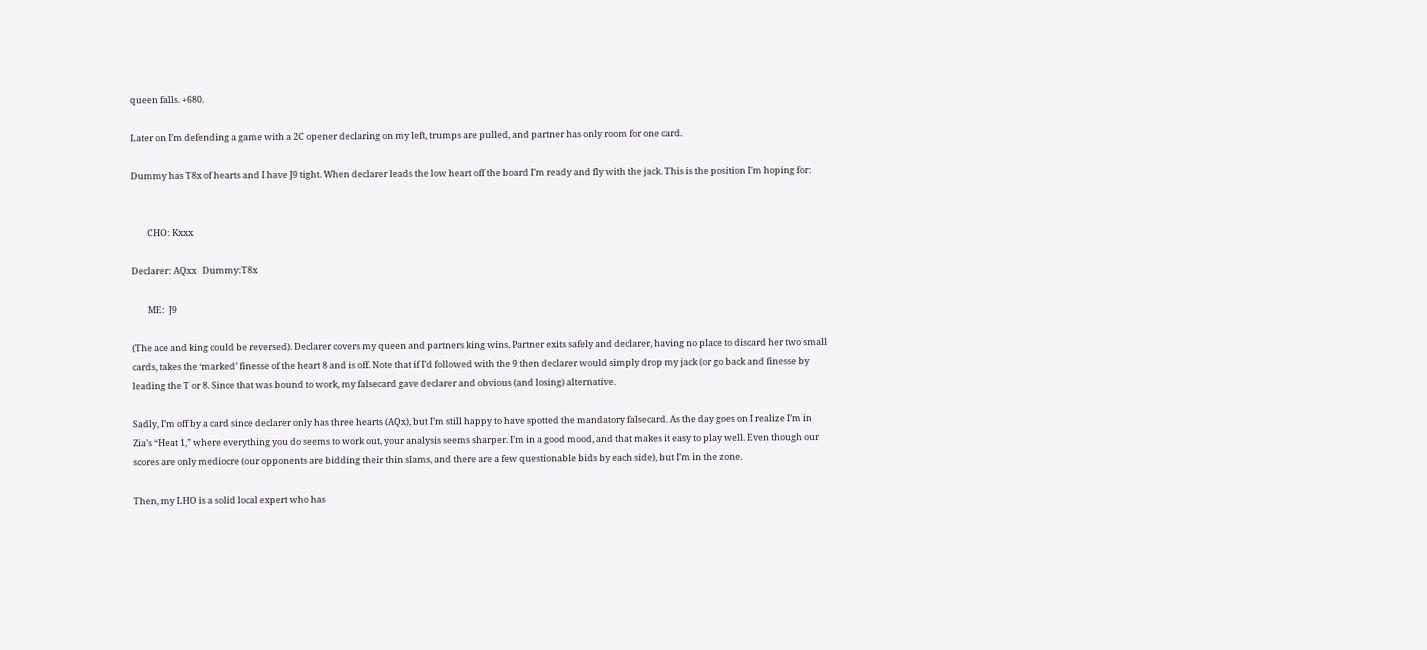queen falls. +680.

Later on I’m defending a game with a 2C opener declaring on my left, trumps are pulled, and partner has only room for one card.

Dummy has T8x of hearts and I have J9 tight. When declarer leads the low heart off the board I’m ready and fly with the jack. This is the position I’m hoping for:


        CHO: Kxxx

Declarer: AQxx   Dummy:T8x

        ME:  J9

(The ace and king could be reversed). Declarer covers my queen and partners king wins. Partner exits safely and declarer, having no place to discard her two small cards, takes the ‘marked’ finesse of the heart 8 and is off. Note that if I’d followed with the 9 then declarer would simply drop my jack (or go back and finesse by leading the T or 8. Since that was bound to work, my falsecard gave declarer and obvious (and losing) alternative.

Sadly, I’m off by a card since declarer only has three hearts (AQx), but I’m still happy to have spotted the mandatory falsecard. As the day goes on I realize I’m in Zia’s “Heat 1,” where everything you do seems to work out, your analysis seems sharper. I’m in a good mood, and that makes it easy to play well. Even though our scores are only mediocre (our opponents are bidding their thin slams, and there are a few questionable bids by each side), but I’m in the zone.

Then, my LHO is a solid local expert who has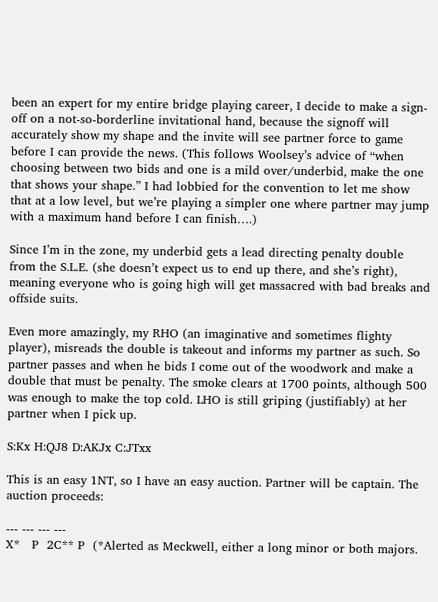been an expert for my entire bridge playing career, I decide to make a sign-off on a not-so-borderline invitational hand, because the signoff will accurately show my shape and the invite will see partner force to game before I can provide the news. (This follows Woolsey’s advice of “when choosing between two bids and one is a mild over/underbid, make the one that shows your shape.” I had lobbied for the convention to let me show that at a low level, but we’re playing a simpler one where partner may jump with a maximum hand before I can finish….)

Since I’m in the zone, my underbid gets a lead directing penalty double from the S.L.E. (she doesn’t expect us to end up there, and she’s right), meaning everyone who is going high will get massacred with bad breaks and offside suits.

Even more amazingly, my RHO (an imaginative and sometimes flighty player), misreads the double is takeout and informs my partner as such. So partner passes and when he bids I come out of the woodwork and make a double that must be penalty. The smoke clears at 1700 points, although 500 was enough to make the top cold. LHO is still griping (justifiably) at her partner when I pick up.

S:Kx H:QJ8 D:AKJx C:JTxx

This is an easy 1NT, so I have an easy auction. Partner will be captain. The auction proceeds:

--- --- --- ---
X*   P  2C** P  (*Alerted as Meckwell, either a long minor or both majors.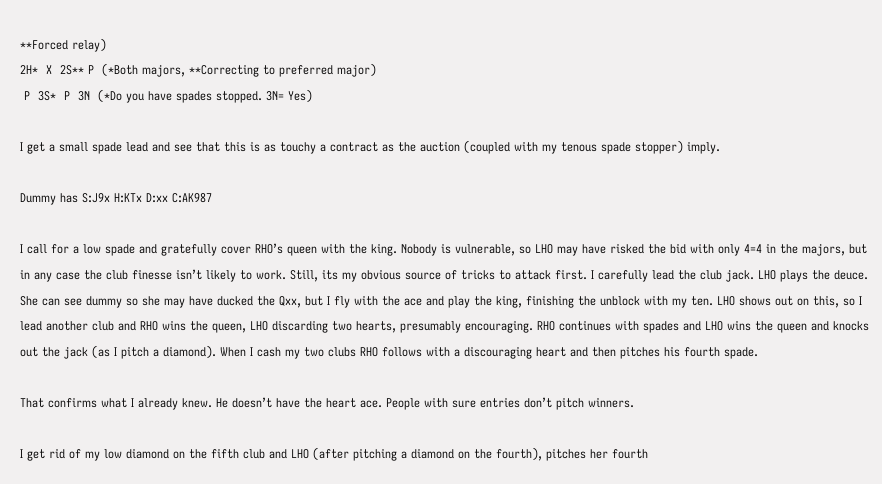**Forced relay)
2H*  X  2S** P  (*Both majors, **Correcting to preferred major)
 P  3S*  P  3N  (*Do you have spades stopped. 3N= Yes)

I get a small spade lead and see that this is as touchy a contract as the auction (coupled with my tenous spade stopper) imply.

Dummy has S:J9x H:KTx D:xx C:AK987

I call for a low spade and gratefully cover RHO’s queen with the king. Nobody is vulnerable, so LHO may have risked the bid with only 4=4 in the majors, but in any case the club finesse isn’t likely to work. Still, its my obvious source of tricks to attack first. I carefully lead the club jack. LHO plays the deuce. She can see dummy so she may have ducked the Qxx, but I fly with the ace and play the king, finishing the unblock with my ten. LHO shows out on this, so I lead another club and RHO wins the queen, LHO discarding two hearts, presumably encouraging. RHO continues with spades and LHO wins the queen and knocks out the jack (as I pitch a diamond). When I cash my two clubs RHO follows with a discouraging heart and then pitches his fourth spade.

That confirms what I already knew. He doesn’t have the heart ace. People with sure entries don’t pitch winners.

I get rid of my low diamond on the fifth club and LHO (after pitching a diamond on the fourth), pitches her fourth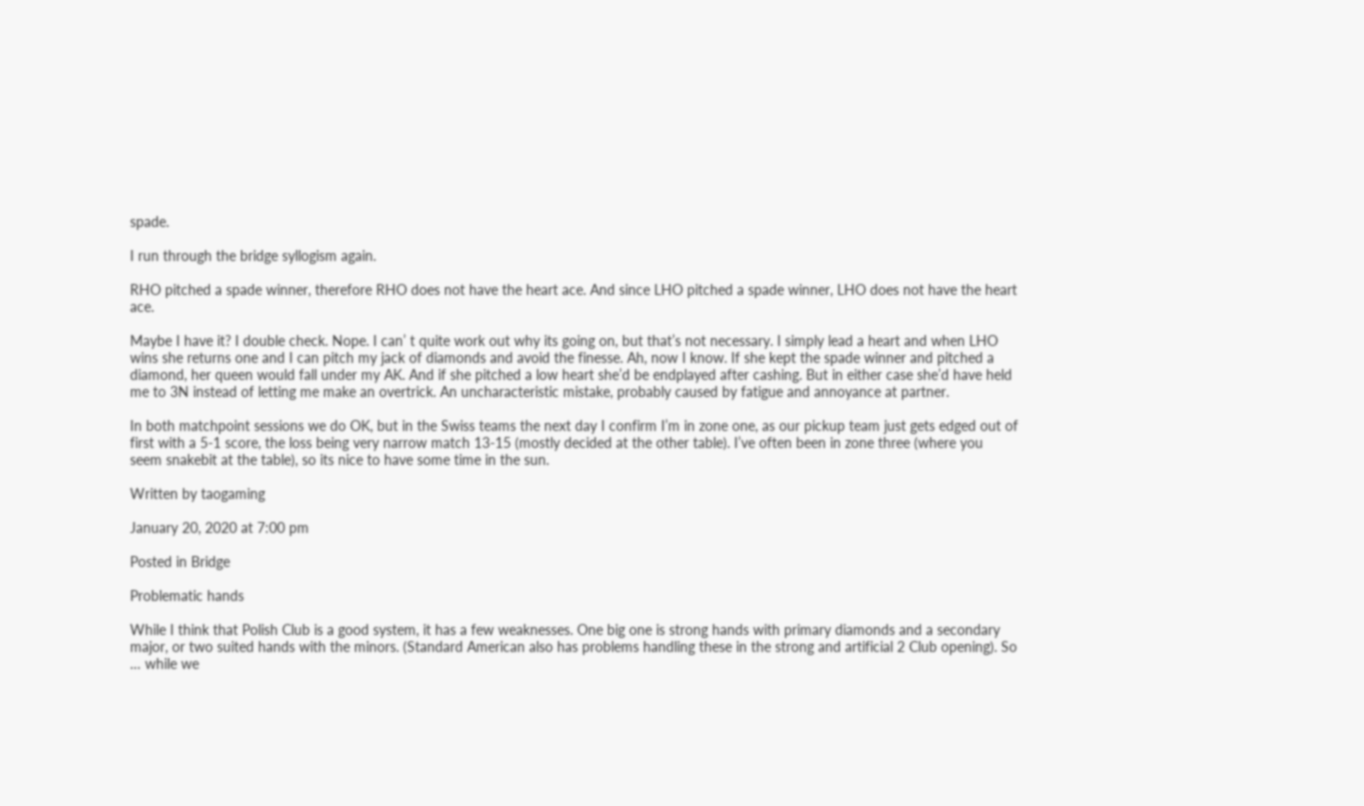spade.

I run through the bridge syllogism again.

RHO pitched a spade winner, therefore RHO does not have the heart ace. And since LHO pitched a spade winner, LHO does not have the heart ace.

Maybe I have it? I double check. Nope. I can’ t quite work out why its going on, but that’s not necessary. I simply lead a heart and when LHO wins she returns one and I can pitch my jack of diamonds and avoid the finesse. Ah, now I know. If she kept the spade winner and pitched a diamond, her queen would fall under my AK. And if she pitched a low heart she’d be endplayed after cashing. But in either case she’d have held me to 3N instead of letting me make an overtrick. An uncharacteristic mistake, probably caused by fatigue and annoyance at partner.

In both matchpoint sessions we do OK, but in the Swiss teams the next day I confirm I’m in zone one, as our pickup team just gets edged out of first with a 5-1 score, the loss being very narrow match 13-15 (mostly decided at the other table). I’ve often been in zone three (where you seem snakebit at the table), so its nice to have some time in the sun.

Written by taogaming

January 20, 2020 at 7:00 pm

Posted in Bridge

Problematic hands

While I think that Polish Club is a good system, it has a few weaknesses. One big one is strong hands with primary diamonds and a secondary major, or two suited hands with the minors. (Standard American also has problems handling these in the strong and artificial 2 Club opening). So … while we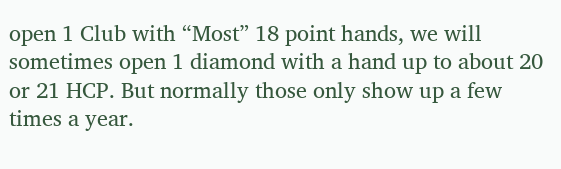open 1 Club with “Most” 18 point hands, we will sometimes open 1 diamond with a hand up to about 20 or 21 HCP. But normally those only show up a few times a year.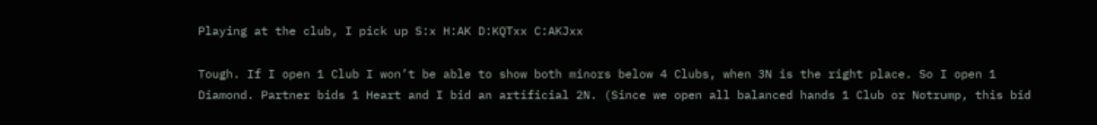Playing at the club, I pick up S:x H:AK D:KQTxx C:AKJxx

Tough. If I open 1 Club I won’t be able to show both minors below 4 Clubs, when 3N is the right place. So I open 1 Diamond. Partner bids 1 Heart and I bid an artificial 2N. (Since we open all balanced hands 1 Club or Notrump, this bid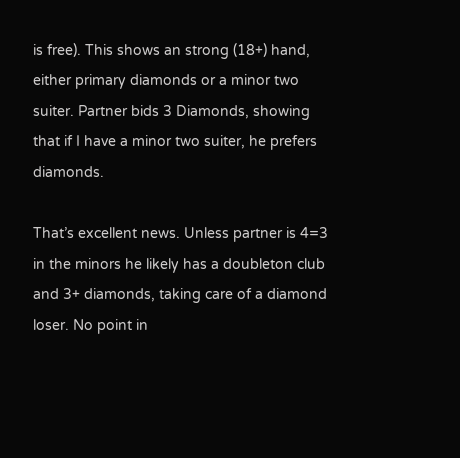is free). This shows an strong (18+) hand, either primary diamonds or a minor two suiter. Partner bids 3 Diamonds, showing that if I have a minor two suiter, he prefers diamonds.

That’s excellent news. Unless partner is 4=3 in the minors he likely has a doubleton club and 3+ diamonds, taking care of a diamond loser. No point in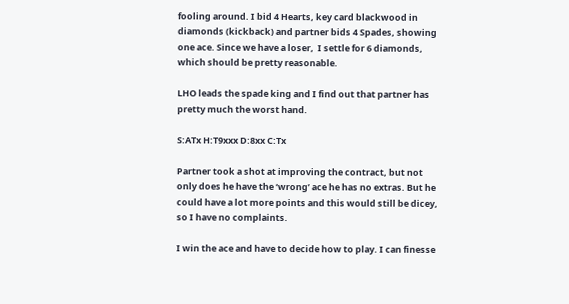fooling around. I bid 4 Hearts, key card blackwood in diamonds (kickback) and partner bids 4 Spades, showing one ace. Since we have a loser,  I settle for 6 diamonds, which should be pretty reasonable.

LHO leads the spade king and I find out that partner has pretty much the worst hand.

S:ATx H:T9xxx D:8xx C:Tx

Partner took a shot at improving the contract, but not only does he have the ‘wrong’ ace he has no extras. But he could have a lot more points and this would still be dicey, so I have no complaints.

I win the ace and have to decide how to play. I can finesse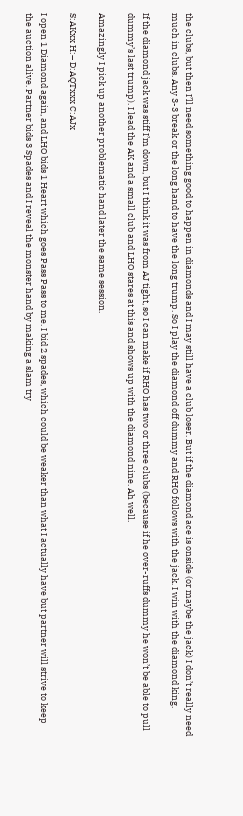the clubs, but then I’ll need something good to happen in diamonds and I may still have a club loser. But if the diamond ace is onside (or maybe the jack) I don’t really need much in clubs. Any 3-3 break or the long hand to have the long trump. So I play the diamond off dummy and RHO follows with the jack. I win with the diamond king.

If the diamond jack was stiff I’m down, but I think it was from AJ tight, so I can make if RHO has two or three clubs (because if he over-ruffs dummy he won’t be able to pull dummy’s last trump). I lead the AK and a small club and LHO stares at this and shows up with the diamond nine. Ah well.

Amazingly I pick up another problematic hand later the same session.

S:AKxx H:– D:AQTxxx C:AJx

I open 1 Diamond again, and LHO bids 1 Heart which goes Pass Pass to me. I bid 2 spades, which could be weaker than what I actually have but partner will strive to keep the auction alive. Partner bids 3 Spades and I reveal the monster hand by making a slam try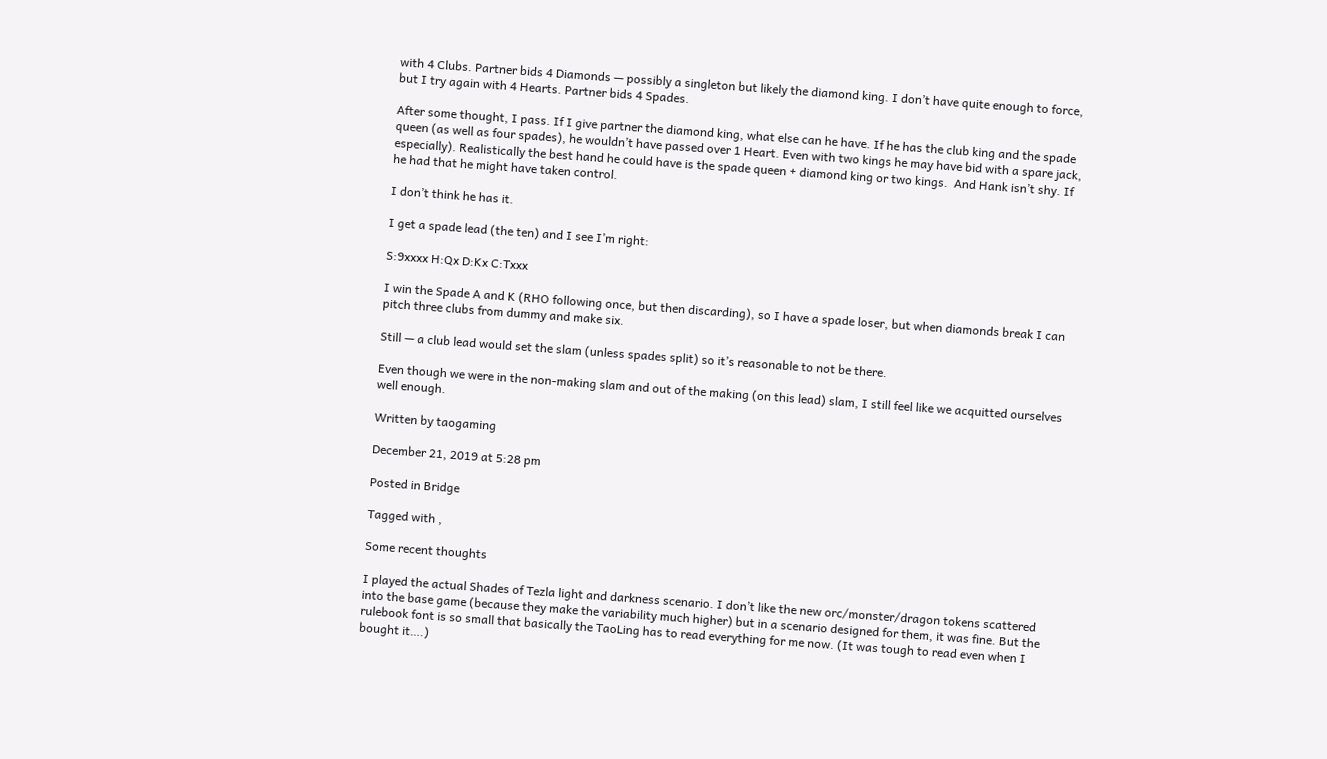with 4 Clubs. Partner bids 4 Diamonds — possibly a singleton but likely the diamond king. I don’t have quite enough to force, but I try again with 4 Hearts. Partner bids 4 Spades.

After some thought, I pass. If I give partner the diamond king, what else can he have. If he has the club king and the spade queen (as well as four spades), he wouldn’t have passed over 1 Heart. Even with two kings he may have bid with a spare jack, especially). Realistically the best hand he could have is the spade queen + diamond king or two kings.  And Hank isn’t shy. If he had that he might have taken control.

I don’t think he has it.

I get a spade lead (the ten) and I see I’m right:

S:9xxxx H:Qx D:Kx C:Txxx

I win the Spade A and K (RHO following once, but then discarding), so I have a spade loser, but when diamonds break I can pitch three clubs from dummy and make six.

Still — a club lead would set the slam (unless spades split) so it’s reasonable to not be there.

Even though we were in the non-making slam and out of the making (on this lead) slam, I still feel like we acquitted ourselves well enough.

Written by taogaming

December 21, 2019 at 5:28 pm

Posted in Bridge

Tagged with ,

Some recent thoughts

I played the actual Shades of Tezla light and darkness scenario. I don’t like the new orc/monster/dragon tokens scattered into the base game (because they make the variability much higher) but in a scenario designed for them, it was fine. But the rulebook font is so small that basically the TaoLing has to read everything for me now. (It was tough to read even when I bought it….)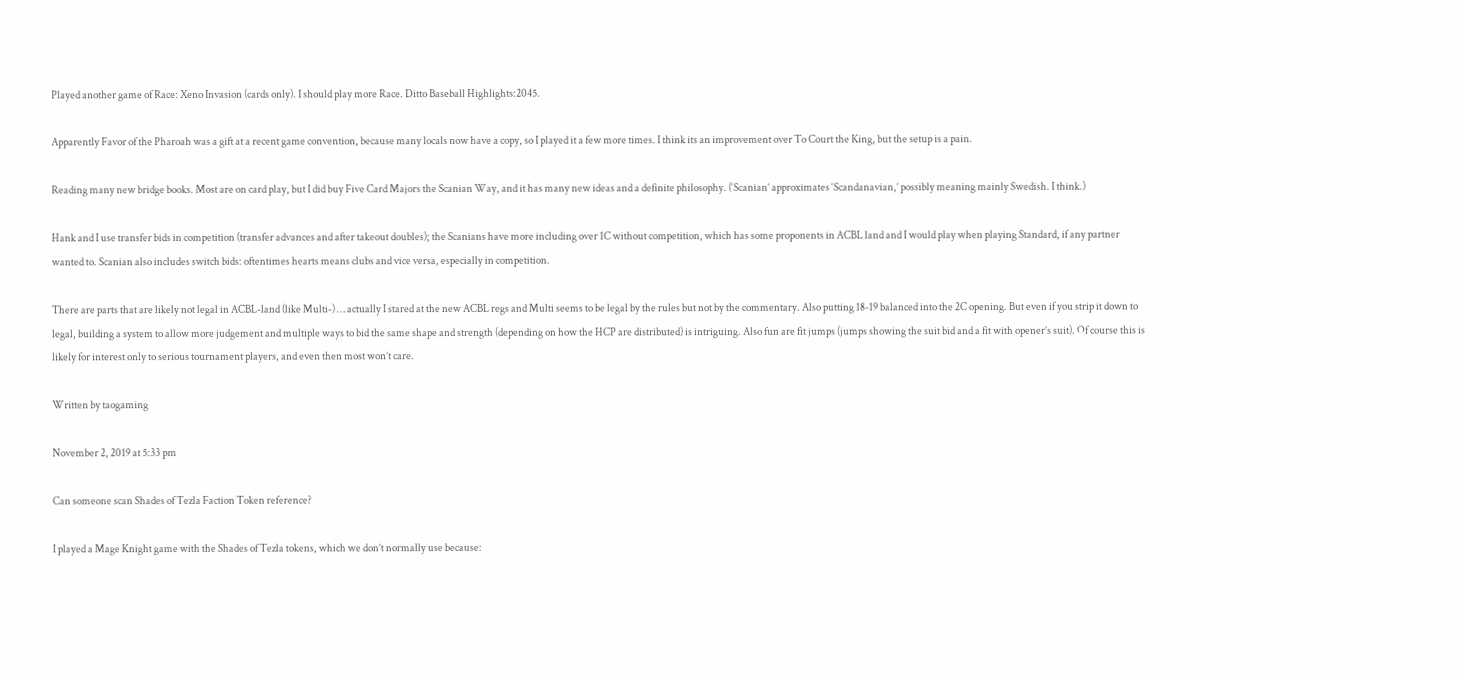Played another game of Race: Xeno Invasion (cards only). I should play more Race. Ditto Baseball Highlights:2045.

Apparently Favor of the Pharoah was a gift at a recent game convention, because many locals now have a copy, so I played it a few more times. I think its an improvement over To Court the King, but the setup is a pain.

Reading many new bridge books. Most are on card play, but I did buy Five Card Majors the Scanian Way, and it has many new ideas and a definite philosophy. (‘Scanian’ approximates ‘Scandanavian,’ possibly meaning mainly Swedish. I think.)

Hank and I use transfer bids in competition (transfer advances and after takeout doubles); the Scanians have more including over 1C without competition, which has some proponents in ACBL land and I would play when playing Standard, if any partner wanted to. Scanian also includes switch bids: oftentimes hearts means clubs and vice versa, especially in competition.

There are parts that are likely not legal in ACBL-land (like Multi-) … actually I stared at the new ACBL regs and Multi seems to be legal by the rules but not by the commentary. Also putting 18-19 balanced into the 2C opening. But even if you strip it down to legal, building a system to allow more judgement and multiple ways to bid the same shape and strength (depending on how the HCP are distributed) is intriguing. Also fun are fit jumps (jumps showing the suit bid and a fit with opener’s suit). Of course this is likely for interest only to serious tournament players, and even then most won’t care.

Written by taogaming

November 2, 2019 at 5:33 pm

Can someone scan Shades of Tezla Faction Token reference?

I played a Mage Knight game with the Shades of Tezla tokens, which we don’t normally use because: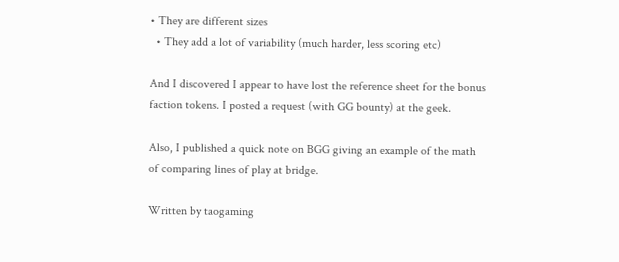• They are different sizes
  • They add a lot of variability (much harder, less scoring etc)

And I discovered I appear to have lost the reference sheet for the bonus faction tokens. I posted a request (with GG bounty) at the geek.

Also, I published a quick note on BGG giving an example of the math of comparing lines of play at bridge.

Written by taogaming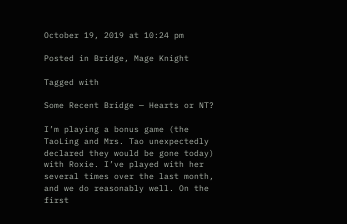October 19, 2019 at 10:24 pm

Posted in Bridge, Mage Knight

Tagged with

Some Recent Bridge — Hearts or NT?

I’m playing a bonus game (the TaoLing and Mrs. Tao unexpectedly declared they would be gone today) with Roxie. I’ve played with her several times over the last month, and we do reasonably well. On the first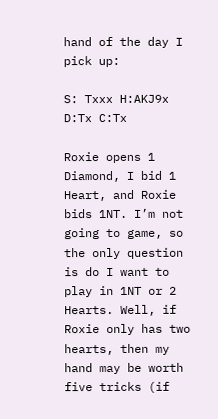hand of the day I pick up:

S: Txxx H:AKJ9x D:Tx C:Tx

Roxie opens 1 Diamond, I bid 1 Heart, and Roxie bids 1NT. I’m not going to game, so the only question is do I want to play in 1NT or 2 Hearts. Well, if Roxie only has two hearts, then my hand may be worth five tricks (if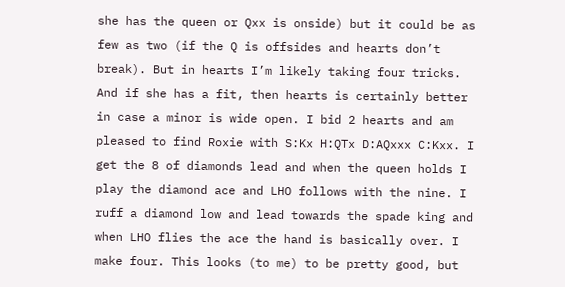she has the queen or Qxx is onside) but it could be as few as two (if the Q is offsides and hearts don’t break). But in hearts I’m likely taking four tricks. And if she has a fit, then hearts is certainly better in case a minor is wide open. I bid 2 hearts and am pleased to find Roxie with S:Kx H:QTx D:AQxxx C:Kxx. I get the 8 of diamonds lead and when the queen holds I play the diamond ace and LHO follows with the nine. I ruff a diamond low and lead towards the spade king and when LHO flies the ace the hand is basically over. I make four. This looks (to me) to be pretty good, but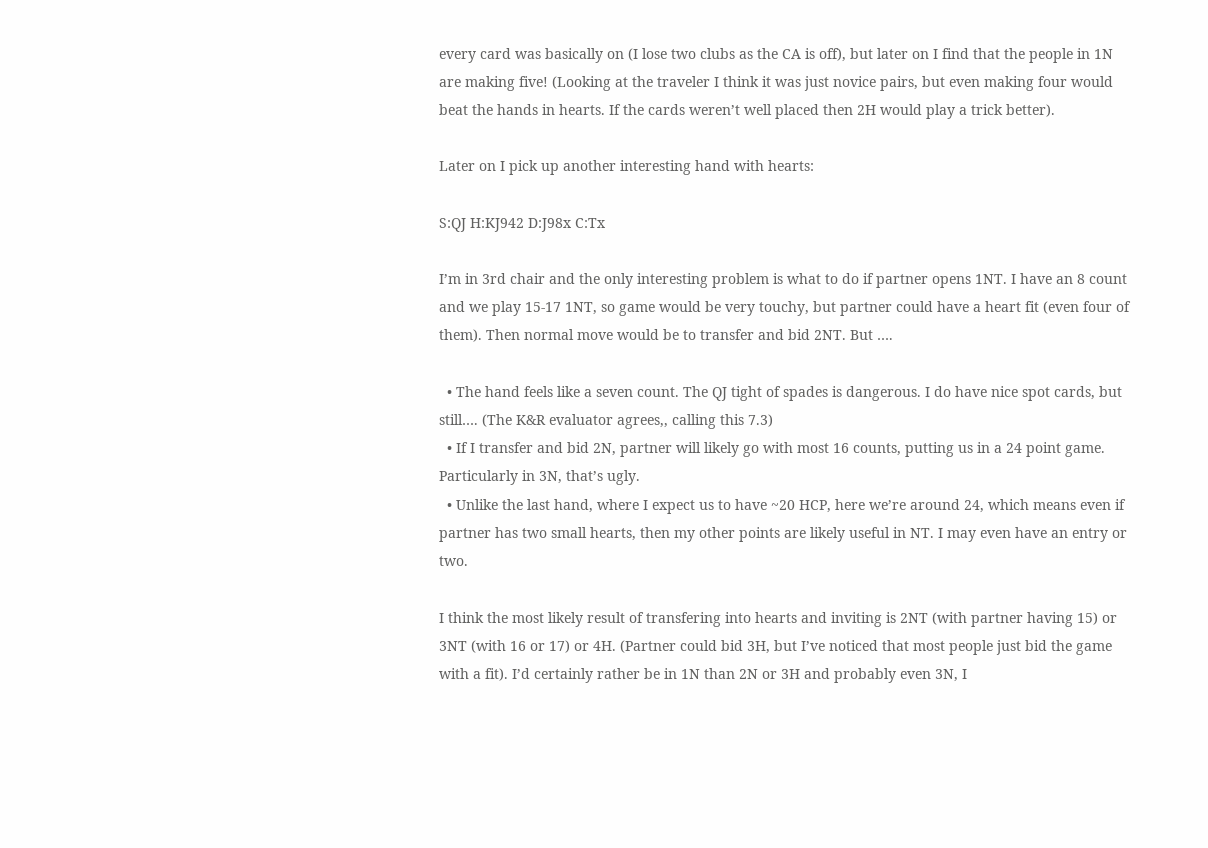every card was basically on (I lose two clubs as the CA is off), but later on I find that the people in 1N are making five! (Looking at the traveler I think it was just novice pairs, but even making four would beat the hands in hearts. If the cards weren’t well placed then 2H would play a trick better).

Later on I pick up another interesting hand with hearts:

S:QJ H:KJ942 D:J98x C:Tx

I’m in 3rd chair and the only interesting problem is what to do if partner opens 1NT. I have an 8 count and we play 15-17 1NT, so game would be very touchy, but partner could have a heart fit (even four of them). Then normal move would be to transfer and bid 2NT. But ….

  • The hand feels like a seven count. The QJ tight of spades is dangerous. I do have nice spot cards, but still…. (The K&R evaluator agrees,, calling this 7.3)
  • If I transfer and bid 2N, partner will likely go with most 16 counts, putting us in a 24 point game. Particularly in 3N, that’s ugly.
  • Unlike the last hand, where I expect us to have ~20 HCP, here we’re around 24, which means even if partner has two small hearts, then my other points are likely useful in NT. I may even have an entry or two.

I think the most likely result of transfering into hearts and inviting is 2NT (with partner having 15) or 3NT (with 16 or 17) or 4H. (Partner could bid 3H, but I’ve noticed that most people just bid the game with a fit). I’d certainly rather be in 1N than 2N or 3H and probably even 3N, I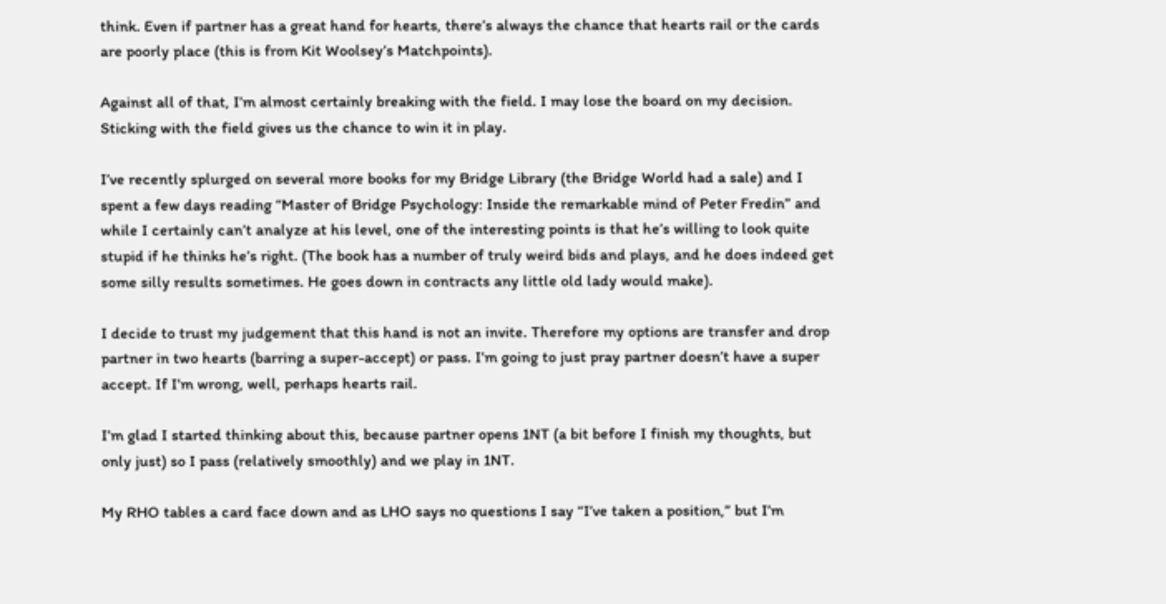think. Even if partner has a great hand for hearts, there’s always the chance that hearts rail or the cards are poorly place (this is from Kit Woolsey’s Matchpoints).

Against all of that, I’m almost certainly breaking with the field. I may lose the board on my decision. Sticking with the field gives us the chance to win it in play.

I’ve recently splurged on several more books for my Bridge Library (the Bridge World had a sale) and I spent a few days reading “Master of Bridge Psychology: Inside the remarkable mind of Peter Fredin” and while I certainly can’t analyze at his level, one of the interesting points is that he’s willing to look quite stupid if he thinks he’s right. (The book has a number of truly weird bids and plays, and he does indeed get some silly results sometimes. He goes down in contracts any little old lady would make).

I decide to trust my judgement that this hand is not an invite. Therefore my options are transfer and drop partner in two hearts (barring a super-accept) or pass. I’m going to just pray partner doesn’t have a super accept. If I’m wrong, well, perhaps hearts rail.

I’m glad I started thinking about this, because partner opens 1NT (a bit before I finish my thoughts, but only just) so I pass (relatively smoothly) and we play in 1NT.

My RHO tables a card face down and as LHO says no questions I say “I’ve taken a position,” but I’m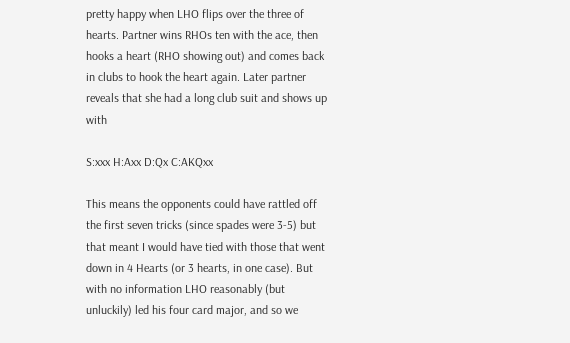pretty happy when LHO flips over the three of hearts. Partner wins RHOs ten with the ace, then hooks a heart (RHO showing out) and comes back in clubs to hook the heart again. Later partner reveals that she had a long club suit and shows up with

S:xxx H:Axx D:Qx C:AKQxx

This means the opponents could have rattled off the first seven tricks (since spades were 3-5) but that meant I would have tied with those that went down in 4 Hearts (or 3 hearts, in one case). But with no information LHO reasonably (but unluckily) led his four card major, and so we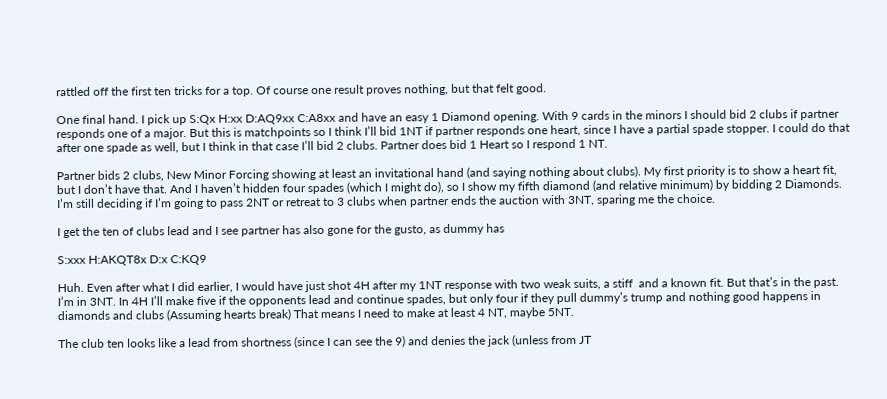rattled off the first ten tricks for a top. Of course one result proves nothing, but that felt good.

One final hand. I pick up S:Qx H:xx D:AQ9xx C:A8xx and have an easy 1 Diamond opening. With 9 cards in the minors I should bid 2 clubs if partner responds one of a major. But this is matchpoints so I think I’ll bid 1NT if partner responds one heart, since I have a partial spade stopper. I could do that after one spade as well, but I think in that case I’ll bid 2 clubs. Partner does bid 1 Heart so I respond 1 NT.

Partner bids 2 clubs, New Minor Forcing showing at least an invitational hand (and saying nothing about clubs). My first priority is to show a heart fit, but I don’t have that. And I haven’t hidden four spades (which I might do), so I show my fifth diamond (and relative minimum) by bidding 2 Diamonds.  I’m still deciding if I’m going to pass 2NT or retreat to 3 clubs when partner ends the auction with 3NT, sparing me the choice.

I get the ten of clubs lead and I see partner has also gone for the gusto, as dummy has

S:xxx H:AKQT8x D:x C:KQ9

Huh. Even after what I did earlier, I would have just shot 4H after my 1NT response with two weak suits, a stiff  and a known fit. But that’s in the past. I’m in 3NT. In 4H I’ll make five if the opponents lead and continue spades, but only four if they pull dummy’s trump and nothing good happens in diamonds and clubs (Assuming hearts break) That means I need to make at least 4 NT, maybe 5NT.

The club ten looks like a lead from shortness (since I can see the 9) and denies the jack (unless from JT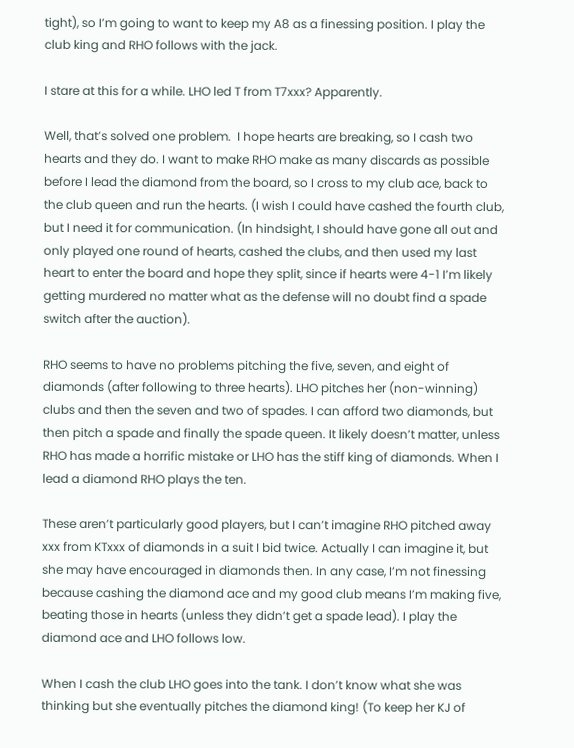tight), so I’m going to want to keep my A8 as a finessing position. I play the club king and RHO follows with the jack.

I stare at this for a while. LHO led T from T7xxx? Apparently.

Well, that’s solved one problem.  I hope hearts are breaking, so I cash two hearts and they do. I want to make RHO make as many discards as possible before I lead the diamond from the board, so I cross to my club ace, back to the club queen and run the hearts. (I wish I could have cashed the fourth club, but I need it for communication. (In hindsight, I should have gone all out and only played one round of hearts, cashed the clubs, and then used my last heart to enter the board and hope they split, since if hearts were 4-1 I’m likely getting murdered no matter what as the defense will no doubt find a spade switch after the auction).

RHO seems to have no problems pitching the five, seven, and eight of diamonds (after following to three hearts). LHO pitches her (non-winning) clubs and then the seven and two of spades. I can afford two diamonds, but then pitch a spade and finally the spade queen. It likely doesn’t matter, unless RHO has made a horrific mistake or LHO has the stiff king of diamonds. When I lead a diamond RHO plays the ten.

These aren’t particularly good players, but I can’t imagine RHO pitched away xxx from KTxxx of diamonds in a suit I bid twice. Actually I can imagine it, but she may have encouraged in diamonds then. In any case, I’m not finessing because cashing the diamond ace and my good club means I’m making five, beating those in hearts (unless they didn’t get a spade lead). I play the diamond ace and LHO follows low.

When I cash the club LHO goes into the tank. I don’t know what she was thinking but she eventually pitches the diamond king! (To keep her KJ of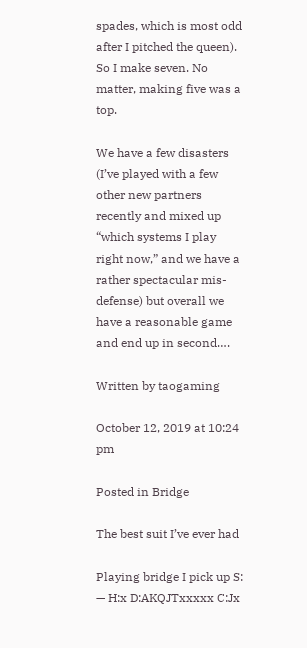spades, which is most odd after I pitched the queen). So I make seven. No matter, making five was a top.

We have a few disasters (I’ve played with a few other new partners recently and mixed up “which systems I play right now,” and we have a rather spectacular mis-defense) but overall we have a reasonable game and end up in second….

Written by taogaming

October 12, 2019 at 10:24 pm

Posted in Bridge

The best suit I’ve ever had

Playing bridge I pick up S: — H:x D:AKQJTxxxxx C:Jx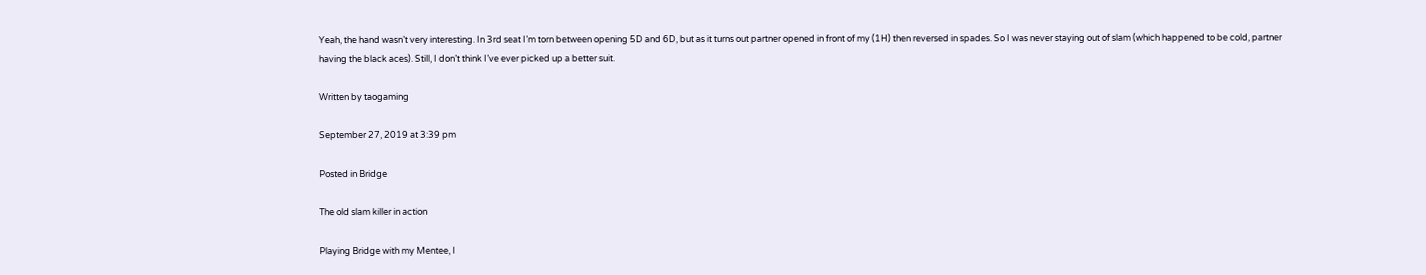Yeah, the hand wasn’t very interesting. In 3rd seat I’m torn between opening 5D and 6D, but as it turns out partner opened in front of my (1H) then reversed in spades. So I was never staying out of slam (which happened to be cold, partner having the black aces). Still, I don’t think I’ve ever picked up a better suit.

Written by taogaming

September 27, 2019 at 3:39 pm

Posted in Bridge

The old slam killer in action

Playing Bridge with my Mentee, I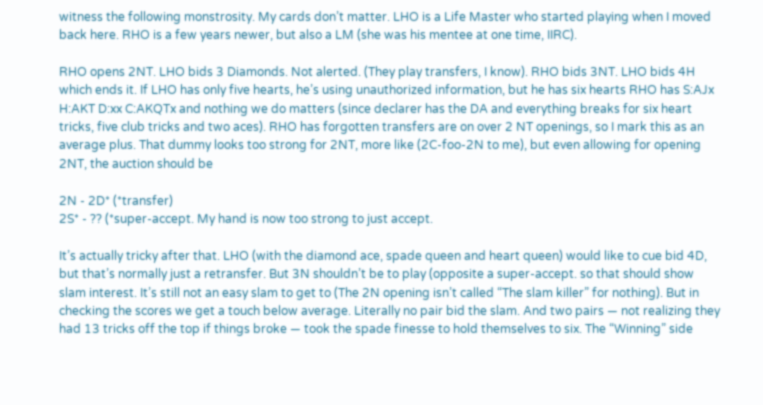witness the following monstrosity. My cards don’t matter. LHO is a Life Master who started playing when I moved back here. RHO is a few years newer, but also a LM (she was his mentee at one time, IIRC).

RHO opens 2NT. LHO bids 3 Diamonds. Not alerted. (They play transfers, I know). RHO bids 3NT. LHO bids 4H which ends it. If LHO has only five hearts, he’s using unauthorized information, but he has six hearts RHO has S:AJx H:AKT D:xx C:AKQTx and nothing we do matters (since declarer has the DA and everything breaks for six heart tricks, five club tricks and two aces). RHO has forgotten transfers are on over 2 NT openings, so I mark this as an average plus. That dummy looks too strong for 2NT, more like (2C-foo-2N to me), but even allowing for opening 2NT, the auction should be

2N - 2D* (*transfer)
2S* - ?? (*super-accept. My hand is now too strong to just accept.

It’s actually tricky after that. LHO (with the diamond ace, spade queen and heart queen) would like to cue bid 4D, but that’s normally just a retransfer. But 3N shouldn’t be to play (opposite a super-accept. so that should show slam interest. It’s still not an easy slam to get to (The 2N opening isn’t called “The slam killer” for nothing). But in checking the scores we get a touch below average. Literally no pair bid the slam. And two pairs — not realizing they had 13 tricks off the top if things broke — took the spade finesse to hold themselves to six. The “Winning” side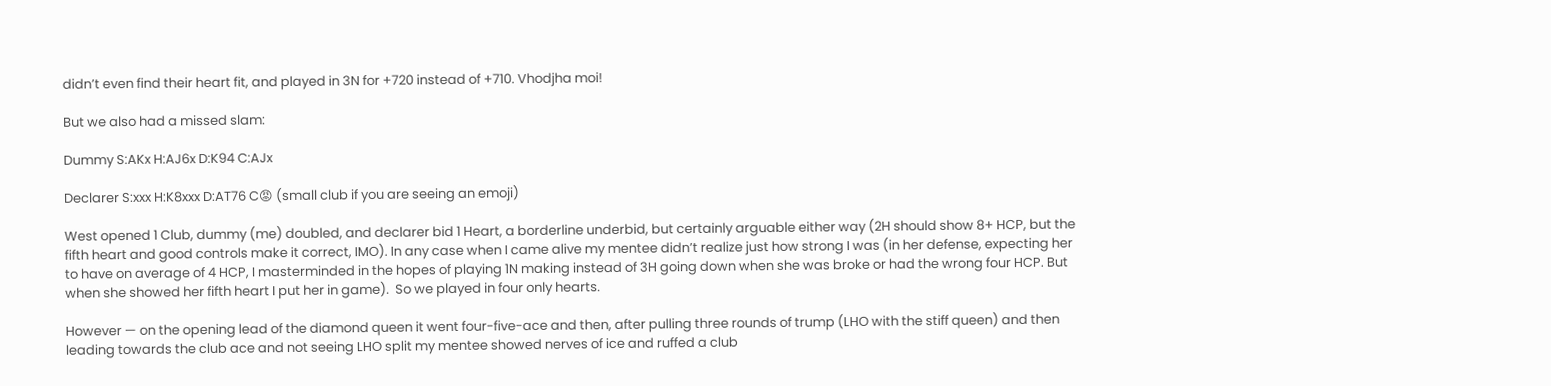didn’t even find their heart fit, and played in 3N for +720 instead of +710. Vhodjha moi!

But we also had a missed slam:

Dummy S:AKx H:AJ6x D:K94 C:AJx

Declarer S:xxx H:K8xxx D:AT76 C😡 (small club if you are seeing an emoji)

West opened 1 Club, dummy (me) doubled, and declarer bid 1 Heart, a borderline underbid, but certainly arguable either way (2H should show 8+ HCP, but the fifth heart and good controls make it correct, IMO). In any case when I came alive my mentee didn’t realize just how strong I was (in her defense, expecting her to have on average of 4 HCP, I masterminded in the hopes of playing 1N making instead of 3H going down when she was broke or had the wrong four HCP. But when she showed her fifth heart I put her in game).  So we played in four only hearts.

However — on the opening lead of the diamond queen it went four-five-ace and then, after pulling three rounds of trump (LHO with the stiff queen) and then leading towards the club ace and not seeing LHO split my mentee showed nerves of ice and ruffed a club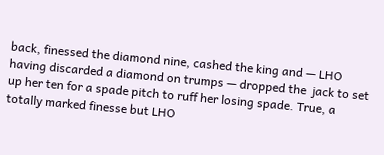back, finessed the diamond nine, cashed the king and — LHO having discarded a diamond on trumps — dropped the  jack to set up her ten for a spade pitch to ruff her losing spade. True, a totally marked finesse but LHO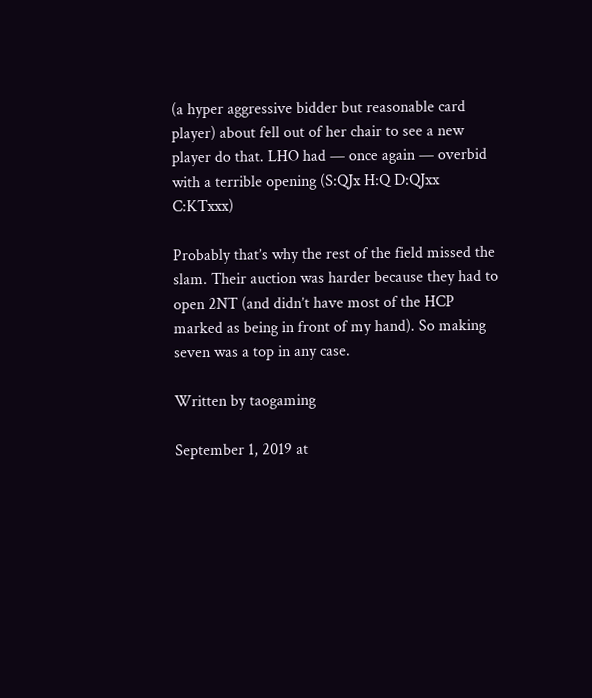(a hyper aggressive bidder but reasonable card player) about fell out of her chair to see a new player do that. LHO had — once again — overbid with a terrible opening (S:QJx H:Q D:QJxx C:KTxxx)

Probably that’s why the rest of the field missed the slam. Their auction was harder because they had to open 2NT (and didn’t have most of the HCP marked as being in front of my hand). So making seven was a top in any case.

Written by taogaming

September 1, 2019 at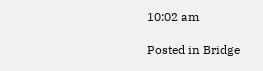10:02 am

Posted in Bridge